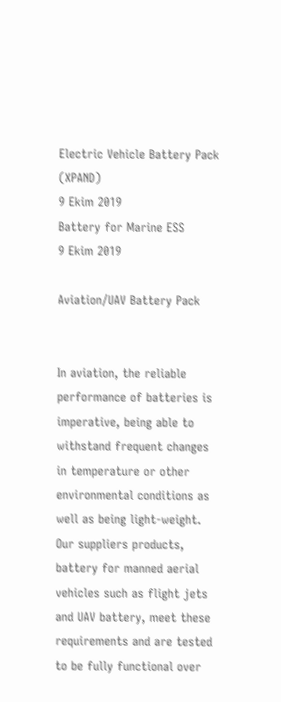Electric Vehicle Battery Pack (XPAND)
9 Ekim 2019
Battery for Marine ESS
9 Ekim 2019

Aviation/UAV Battery Pack


In aviation, the reliable performance of batteries is imperative, being able to withstand frequent changes in temperature or other environmental conditions as well as being light-weight. Our suppliers products, battery for manned aerial vehicles such as flight jets and UAV battery, meet these requirements and are tested to be fully functional over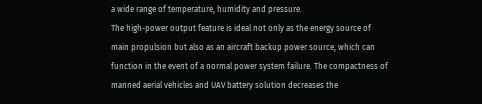a wide range of temperature, humidity and pressure.
The high-power output feature is ideal not only as the energy source of main propulsion but also as an aircraft backup power source, which can function in the event of a normal power system failure. The compactness of manned aerial vehicles and UAV battery solution decreases the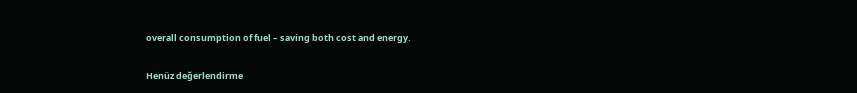overall consumption of fuel – saving both cost and energy.


Henüz değerlendirme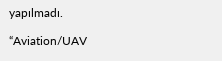yapılmadı.

“Aviation/UAV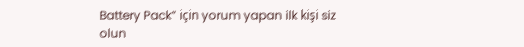Battery Pack” için yorum yapan ilk kişi siz olun